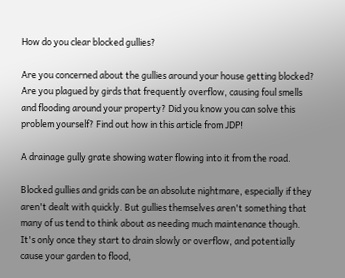How do you clear blocked gullies?

Are you concerned about the gullies around your house getting blocked? Are you plagued by girds that frequently overflow, causing foul smells and flooding around your property? Did you know you can solve this problem yourself? Find out how in this article from JDP!

A drainage gully grate showing water flowing into it from the road.

Blocked gullies and grids can be an absolute nightmare, especially if they aren't dealt with quickly. But gullies themselves aren't something that many of us tend to think about as needing much maintenance though. It's only once they start to drain slowly or overflow, and potentially cause your garden to flood,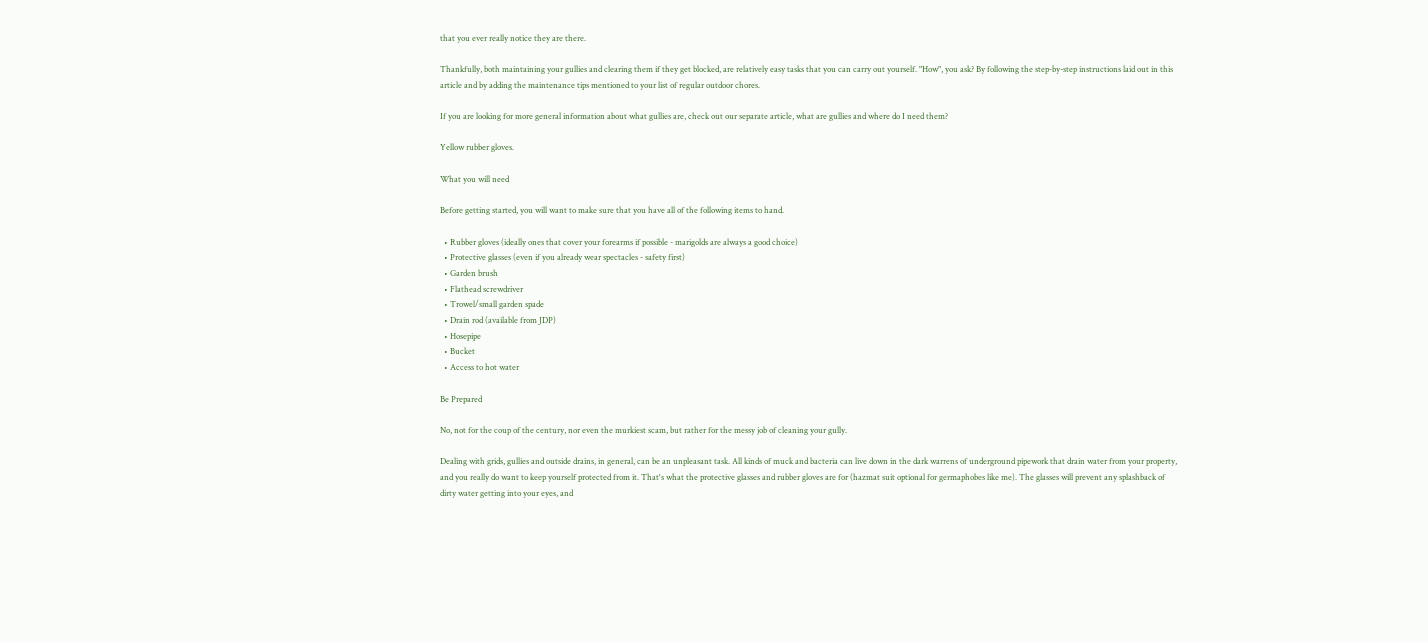that you ever really notice they are there.

Thankfully, both maintaining your gullies and clearing them if they get blocked, are relatively easy tasks that you can carry out yourself. "How", you ask? By following the step-by-step instructions laid out in this article and by adding the maintenance tips mentioned to your list of regular outdoor chores.

If you are looking for more general information about what gullies are, check out our separate article, what are gullies and where do I need them?

Yellow rubber gloves.

What you will need

Before getting started, you will want to make sure that you have all of the following items to hand.

  • Rubber gloves (ideally ones that cover your forearms if possible - marigolds are always a good choice)
  • Protective glasses (even if you already wear spectacles - safety first)
  • Garden brush
  • Flathead screwdriver
  • Trowel/small garden spade
  • Drain rod (available from JDP)
  • Hosepipe
  • Bucket
  • Access to hot water

Be Prepared

No, not for the coup of the century, nor even the murkiest scam, but rather for the messy job of cleaning your gully.

Dealing with grids, gullies and outside drains, in general, can be an unpleasant task. All kinds of muck and bacteria can live down in the dark warrens of underground pipework that drain water from your property, and you really do want to keep yourself protected from it. That's what the protective glasses and rubber gloves are for (hazmat suit optional for germaphobes like me). The glasses will prevent any splashback of dirty water getting into your eyes, and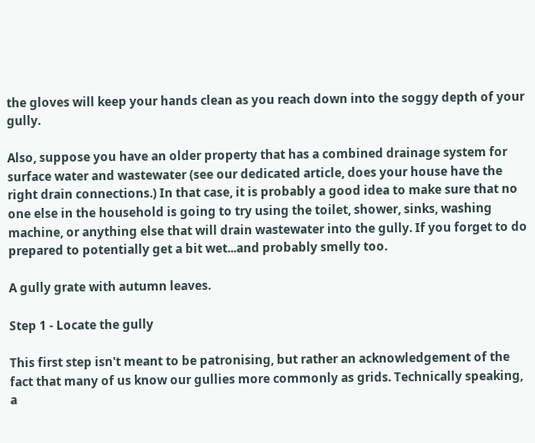the gloves will keep your hands clean as you reach down into the soggy depth of your gully.

Also, suppose you have an older property that has a combined drainage system for surface water and wastewater (see our dedicated article, does your house have the right drain connections.) In that case, it is probably a good idea to make sure that no one else in the household is going to try using the toilet, shower, sinks, washing machine, or anything else that will drain wastewater into the gully. If you forget to do prepared to potentially get a bit wet...and probably smelly too.

A gully grate with autumn leaves.

Step 1 - Locate the gully

This first step isn't meant to be patronising, but rather an acknowledgement of the fact that many of us know our gullies more commonly as grids. Technically speaking, a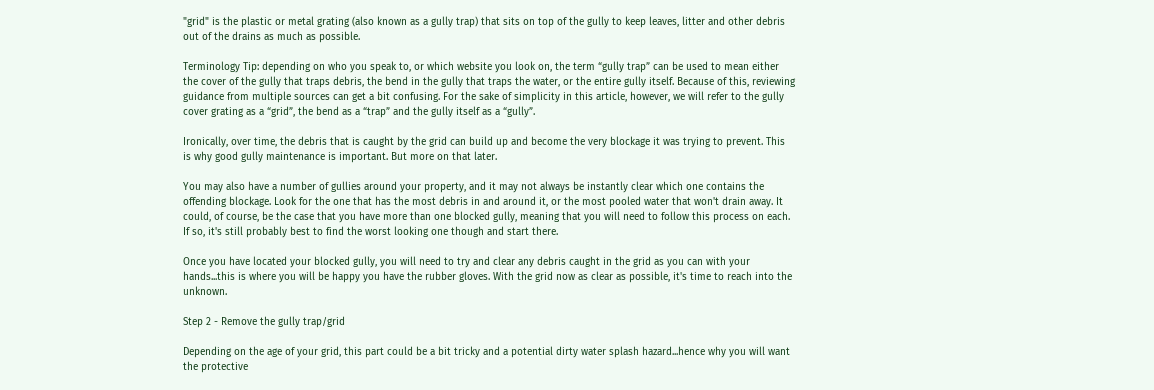"grid" is the plastic or metal grating (also known as a gully trap) that sits on top of the gully to keep leaves, litter and other debris out of the drains as much as possible.

Terminology Tip: depending on who you speak to, or which website you look on, the term “gully trap” can be used to mean either the cover of the gully that traps debris, the bend in the gully that traps the water, or the entire gully itself. Because of this, reviewing guidance from multiple sources can get a bit confusing. For the sake of simplicity in this article, however, we will refer to the gully cover grating as a “grid”, the bend as a “trap” and the gully itself as a “gully”.

Ironically, over time, the debris that is caught by the grid can build up and become the very blockage it was trying to prevent. This is why good gully maintenance is important. But more on that later.

You may also have a number of gullies around your property, and it may not always be instantly clear which one contains the offending blockage. Look for the one that has the most debris in and around it, or the most pooled water that won't drain away. It could, of course, be the case that you have more than one blocked gully, meaning that you will need to follow this process on each. If so, it's still probably best to find the worst looking one though and start there.

Once you have located your blocked gully, you will need to try and clear any debris caught in the grid as you can with your hands...this is where you will be happy you have the rubber gloves. With the grid now as clear as possible, it's time to reach into the unknown.

Step 2 - Remove the gully trap/grid

Depending on the age of your grid, this part could be a bit tricky and a potential dirty water splash hazard...hence why you will want the protective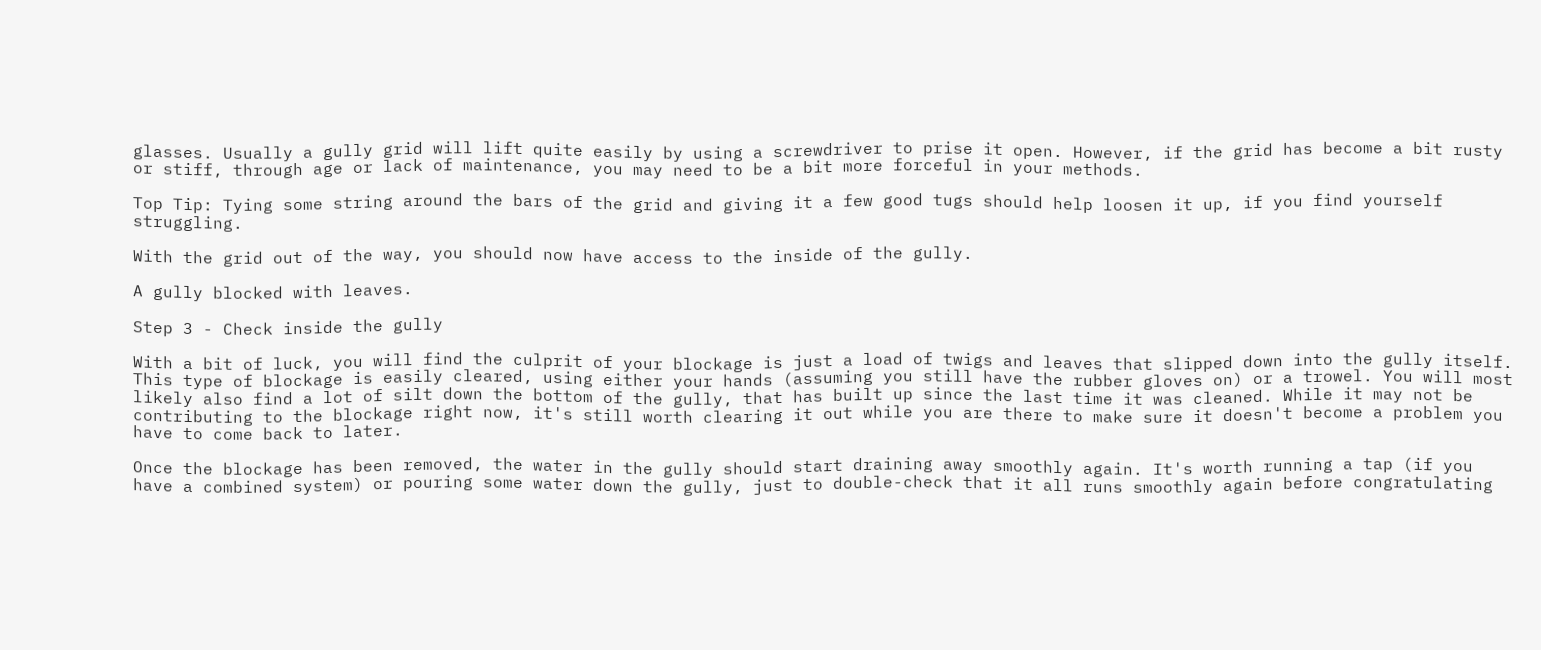glasses. Usually a gully grid will lift quite easily by using a screwdriver to prise it open. However, if the grid has become a bit rusty or stiff, through age or lack of maintenance, you may need to be a bit more forceful in your methods.

Top Tip: Tying some string around the bars of the grid and giving it a few good tugs should help loosen it up, if you find yourself struggling.

With the grid out of the way, you should now have access to the inside of the gully.

A gully blocked with leaves.

Step 3 - Check inside the gully

With a bit of luck, you will find the culprit of your blockage is just a load of twigs and leaves that slipped down into the gully itself. This type of blockage is easily cleared, using either your hands (assuming you still have the rubber gloves on) or a trowel. You will most likely also find a lot of silt down the bottom of the gully, that has built up since the last time it was cleaned. While it may not be contributing to the blockage right now, it's still worth clearing it out while you are there to make sure it doesn't become a problem you have to come back to later.

Once the blockage has been removed, the water in the gully should start draining away smoothly again. It's worth running a tap (if you have a combined system) or pouring some water down the gully, just to double-check that it all runs smoothly again before congratulating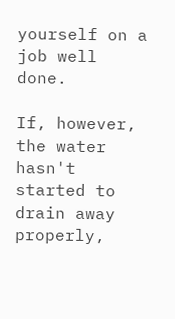yourself on a job well done.

If, however, the water hasn't started to drain away properly,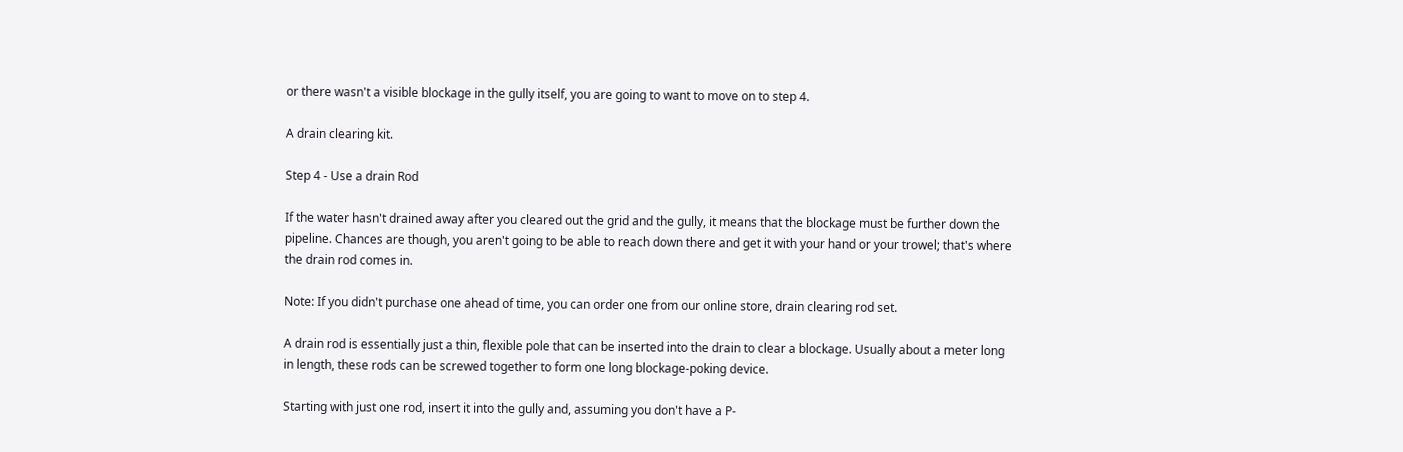or there wasn't a visible blockage in the gully itself, you are going to want to move on to step 4.

A drain clearing kit.

Step 4 - Use a drain Rod

If the water hasn't drained away after you cleared out the grid and the gully, it means that the blockage must be further down the pipeline. Chances are though, you aren't going to be able to reach down there and get it with your hand or your trowel; that's where the drain rod comes in.

Note: If you didn't purchase one ahead of time, you can order one from our online store, drain clearing rod set.

A drain rod is essentially just a thin, flexible pole that can be inserted into the drain to clear a blockage. Usually about a meter long in length, these rods can be screwed together to form one long blockage-poking device.

Starting with just one rod, insert it into the gully and, assuming you don't have a P-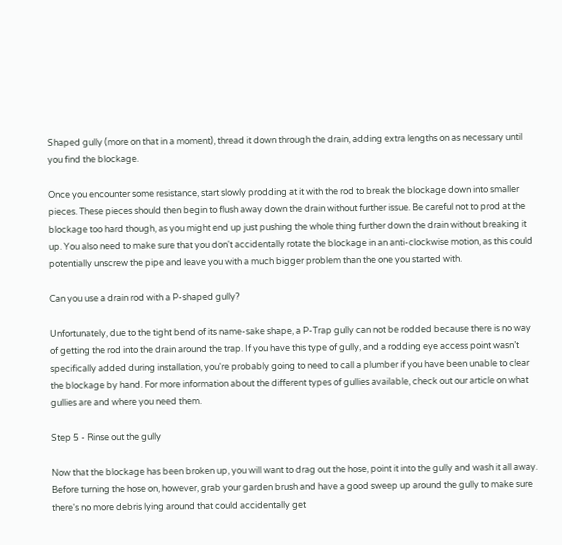Shaped gully (more on that in a moment), thread it down through the drain, adding extra lengths on as necessary until you find the blockage.

Once you encounter some resistance, start slowly prodding at it with the rod to break the blockage down into smaller pieces. These pieces should then begin to flush away down the drain without further issue. Be careful not to prod at the blockage too hard though, as you might end up just pushing the whole thing further down the drain without breaking it up. You also need to make sure that you don't accidentally rotate the blockage in an anti-clockwise motion, as this could potentially unscrew the pipe and leave you with a much bigger problem than the one you started with.

Can you use a drain rod with a P-shaped gully?

Unfortunately, due to the tight bend of its name-sake shape, a P-Trap gully can not be rodded because there is no way of getting the rod into the drain around the trap. If you have this type of gully, and a rodding eye access point wasn’t specifically added during installation, you're probably going to need to call a plumber if you have been unable to clear the blockage by hand. For more information about the different types of gullies available, check out our article on what gullies are and where you need them.

Step 5 - Rinse out the gully

Now that the blockage has been broken up, you will want to drag out the hose, point it into the gully and wash it all away. Before turning the hose on, however, grab your garden brush and have a good sweep up around the gully to make sure there's no more debris lying around that could accidentally get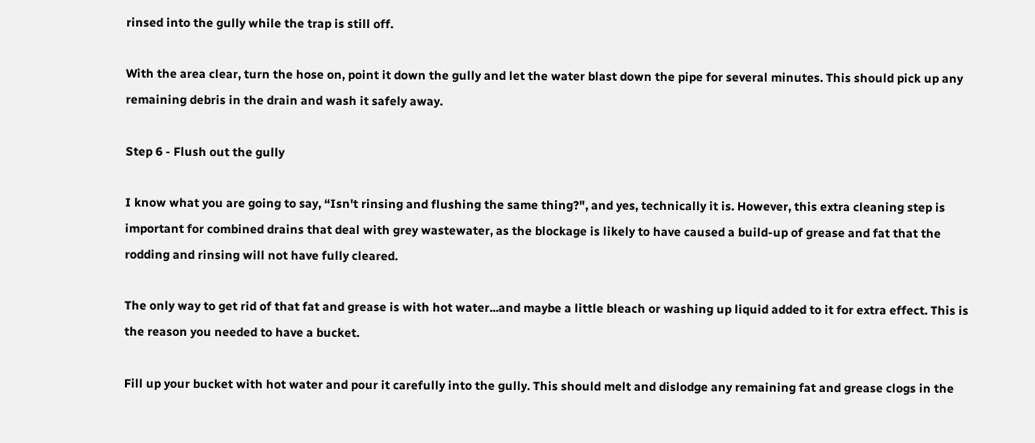rinsed into the gully while the trap is still off.

With the area clear, turn the hose on, point it down the gully and let the water blast down the pipe for several minutes. This should pick up any remaining debris in the drain and wash it safely away.

Step 6 - Flush out the gully

I know what you are going to say, “Isn't rinsing and flushing the same thing?", and yes, technically it is. However, this extra cleaning step is important for combined drains that deal with grey wastewater, as the blockage is likely to have caused a build-up of grease and fat that the rodding and rinsing will not have fully cleared.

The only way to get rid of that fat and grease is with hot water...and maybe a little bleach or washing up liquid added to it for extra effect. This is the reason you needed to have a bucket.

Fill up your bucket with hot water and pour it carefully into the gully. This should melt and dislodge any remaining fat and grease clogs in the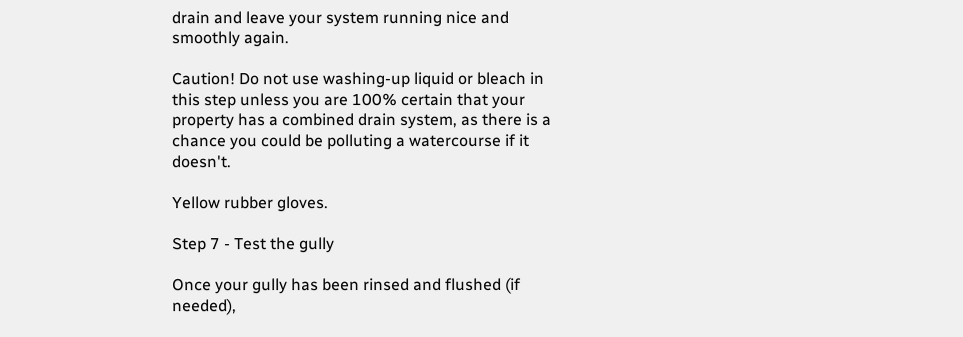drain and leave your system running nice and smoothly again.

Caution! Do not use washing-up liquid or bleach in this step unless you are 100% certain that your property has a combined drain system, as there is a chance you could be polluting a watercourse if it doesn't.

Yellow rubber gloves.

Step 7 - Test the gully

Once your gully has been rinsed and flushed (if needed),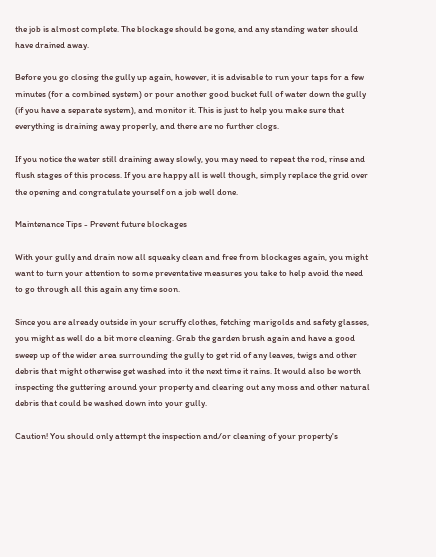the job is almost complete. The blockage should be gone, and any standing water should have drained away.

Before you go closing the gully up again, however, it is advisable to run your taps for a few minutes (for a combined system) or pour another good bucket full of water down the gully (if you have a separate system), and monitor it. This is just to help you make sure that everything is draining away properly, and there are no further clogs.

If you notice the water still draining away slowly, you may need to repeat the rod, rinse and flush stages of this process. If you are happy all is well though, simply replace the grid over the opening and congratulate yourself on a job well done.

Maintenance Tips - Prevent future blockages

With your gully and drain now all squeaky clean and free from blockages again, you might want to turn your attention to some preventative measures you take to help avoid the need to go through all this again any time soon.

Since you are already outside in your scruffy clothes, fetching marigolds and safety glasses, you might as well do a bit more cleaning. Grab the garden brush again and have a good sweep up of the wider area surrounding the gully to get rid of any leaves, twigs and other debris that might otherwise get washed into it the next time it rains. It would also be worth inspecting the guttering around your property and clearing out any moss and other natural debris that could be washed down into your gully.

Caution! You should only attempt the inspection and/or cleaning of your property's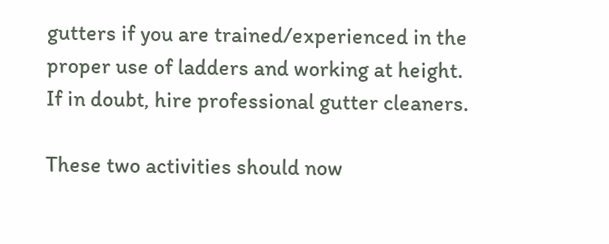gutters if you are trained/experienced in the proper use of ladders and working at height. If in doubt, hire professional gutter cleaners.

These two activities should now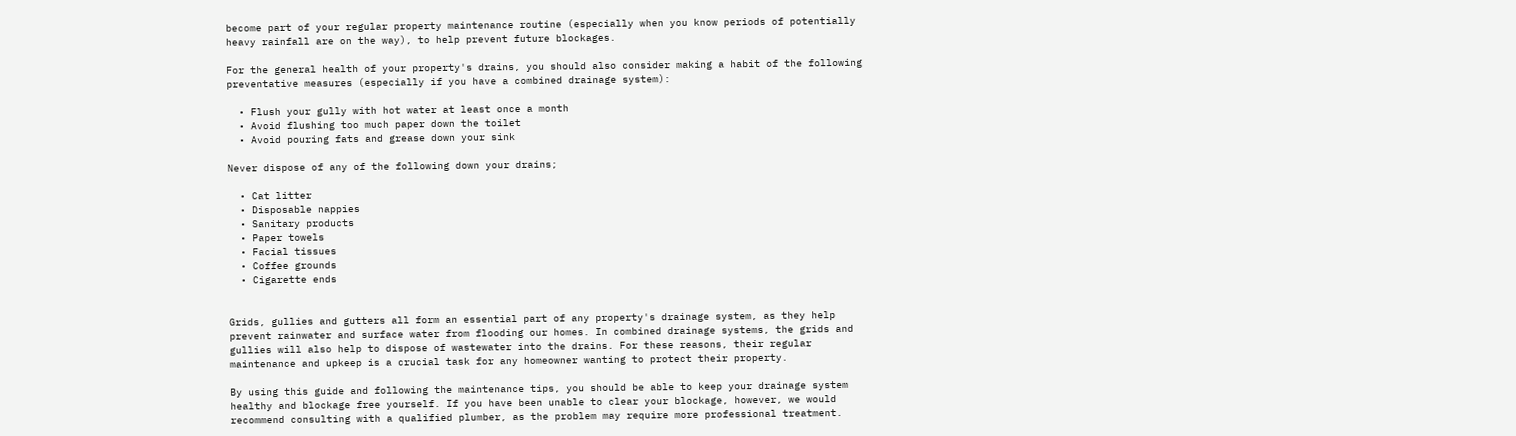become part of your regular property maintenance routine (especially when you know periods of potentially heavy rainfall are on the way), to help prevent future blockages.

For the general health of your property's drains, you should also consider making a habit of the following preventative measures (especially if you have a combined drainage system):

  • Flush your gully with hot water at least once a month
  • Avoid flushing too much paper down the toilet
  • Avoid pouring fats and grease down your sink

Never dispose of any of the following down your drains;

  • Cat litter
  • Disposable nappies
  • Sanitary products
  • Paper towels
  • Facial tissues
  • Coffee grounds
  • Cigarette ends


Grids, gullies and gutters all form an essential part of any property's drainage system, as they help prevent rainwater and surface water from flooding our homes. In combined drainage systems, the grids and gullies will also help to dispose of wastewater into the drains. For these reasons, their regular maintenance and upkeep is a crucial task for any homeowner wanting to protect their property.

By using this guide and following the maintenance tips, you should be able to keep your drainage system healthy and blockage free yourself. If you have been unable to clear your blockage, however, we would recommend consulting with a qualified plumber, as the problem may require more professional treatment.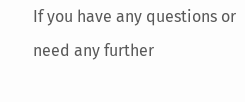If you have any questions or need any further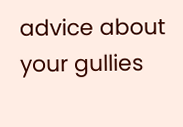advice about your gullies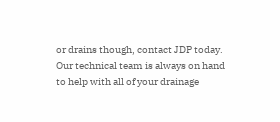or drains though, contact JDP today. Our technical team is always on hand to help with all of your drainage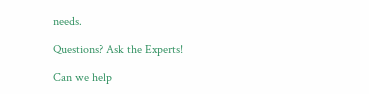needs.

Questions? Ask the Experts!

Can we help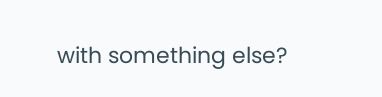with something else?